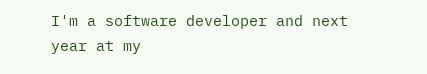I'm a software developer and next year at my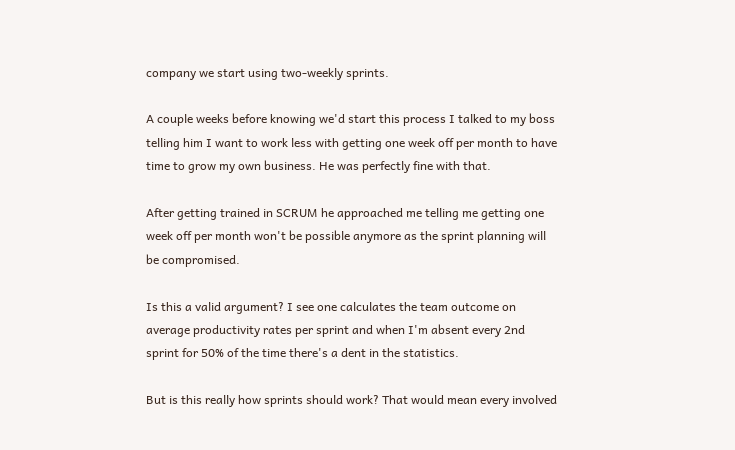company we start using two-weekly sprints.

A couple weeks before knowing we'd start this process I talked to my boss telling him I want to work less with getting one week off per month to have time to grow my own business. He was perfectly fine with that.

After getting trained in SCRUM he approached me telling me getting one week off per month won't be possible anymore as the sprint planning will be compromised.

Is this a valid argument? I see one calculates the team outcome on average productivity rates per sprint and when I'm absent every 2nd sprint for 50% of the time there's a dent in the statistics.

But is this really how sprints should work? That would mean every involved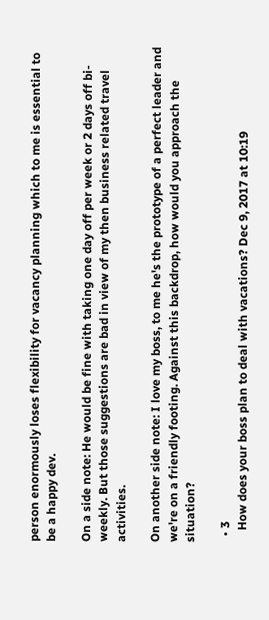person enormously loses flexibility for vacancy planning which to me is essential to be a happy dev.

On a side note: He would be fine with taking one day off per week or 2 days off bi-weekly. But those suggestions are bad in view of my then business related travel activities.

On another side note: I love my boss, to me he's the prototype of a perfect leader and we're on a friendly footing. Against this backdrop, how would you approach the situation?

  • 3
    How does your boss plan to deal with vacations? Dec 9, 2017 at 10:19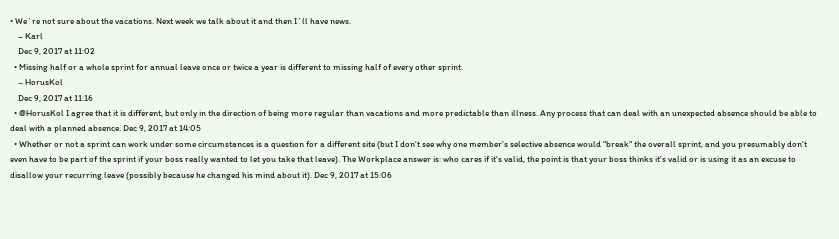• We´re not sure about the vacations. Next week we talk about it and then I´ll have news.
    – Karl
    Dec 9, 2017 at 11:02
  • Missing half or a whole sprint for annual leave once or twice a year is different to missing half of every other sprint.
    – HorusKol
    Dec 9, 2017 at 11:16
  • @HorusKol I agree that it is different, but only in the direction of being more regular than vacations and more predictable than illness. Any process that can deal with an unexpected absence should be able to deal with a planned absence. Dec 9, 2017 at 14:05
  • Whether or not a sprint can work under some circumstances is a question for a different site (but I don't see why one member's selective absence would "break" the overall sprint, and you presumably don't even have to be part of the sprint if your boss really wanted to let you take that leave). The Workplace answer is: who cares if it's valid, the point is that your boss thinks it's valid or is using it as an excuse to disallow your recurring leave (possibly because he changed his mind about it). Dec 9, 2017 at 15:06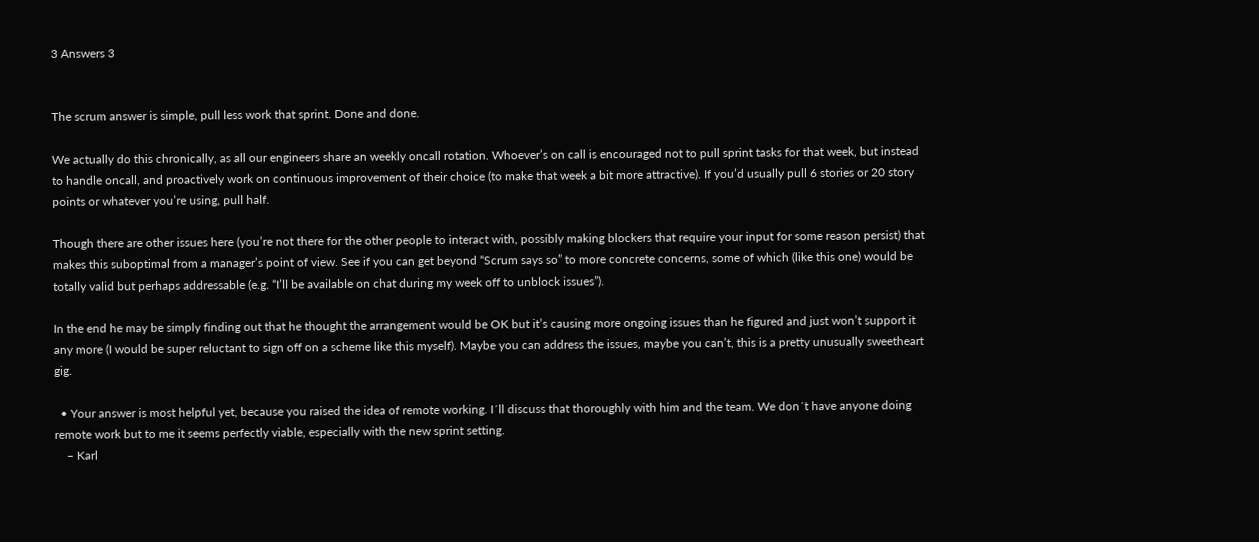3 Answers 3


The scrum answer is simple, pull less work that sprint. Done and done.

We actually do this chronically, as all our engineers share an weekly oncall rotation. Whoever’s on call is encouraged not to pull sprint tasks for that week, but instead to handle oncall, and proactively work on continuous improvement of their choice (to make that week a bit more attractive). If you’d usually pull 6 stories or 20 story points or whatever you’re using, pull half.

Though there are other issues here (you’re not there for the other people to interact with, possibly making blockers that require your input for some reason persist) that makes this suboptimal from a manager’s point of view. See if you can get beyond “Scrum says so” to more concrete concerns, some of which (like this one) would be totally valid but perhaps addressable (e.g. “I’ll be available on chat during my week off to unblock issues”).

In the end he may be simply finding out that he thought the arrangement would be OK but it’s causing more ongoing issues than he figured and just won’t support it any more (I would be super reluctant to sign off on a scheme like this myself). Maybe you can address the issues, maybe you can’t, this is a pretty unusually sweetheart gig.

  • Your answer is most helpful yet, because you raised the idea of remote working. I´ll discuss that thoroughly with him and the team. We don´t have anyone doing remote work but to me it seems perfectly viable, especially with the new sprint setting.
    – Karl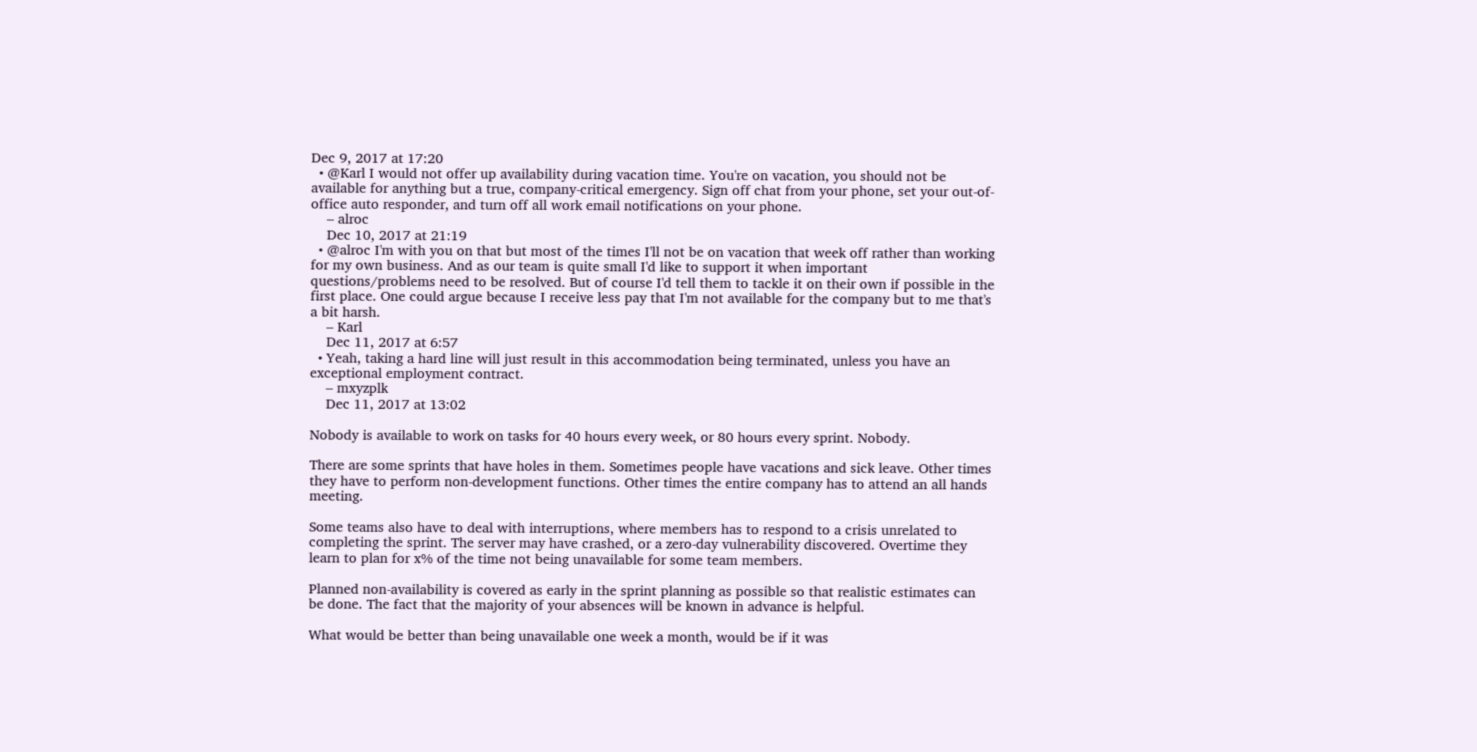Dec 9, 2017 at 17:20
  • @Karl I would not offer up availability during vacation time. You're on vacation, you should not be available for anything but a true, company-critical emergency. Sign off chat from your phone, set your out-of-office auto responder, and turn off all work email notifications on your phone.
    – alroc
    Dec 10, 2017 at 21:19
  • @alroc I'm with you on that but most of the times I'll not be on vacation that week off rather than working for my own business. And as our team is quite small I'd like to support it when important questions/problems need to be resolved. But of course I'd tell them to tackle it on their own if possible in the first place. One could argue because I receive less pay that I'm not available for the company but to me that's a bit harsh.
    – Karl
    Dec 11, 2017 at 6:57
  • Yeah, taking a hard line will just result in this accommodation being terminated, unless you have an exceptional employment contract.
    – mxyzplk
    Dec 11, 2017 at 13:02

Nobody is available to work on tasks for 40 hours every week, or 80 hours every sprint. Nobody.

There are some sprints that have holes in them. Sometimes people have vacations and sick leave. Other times they have to perform non-development functions. Other times the entire company has to attend an all hands meeting.

Some teams also have to deal with interruptions, where members has to respond to a crisis unrelated to completing the sprint. The server may have crashed, or a zero-day vulnerability discovered. Overtime they learn to plan for x% of the time not being unavailable for some team members.

Planned non-availability is covered as early in the sprint planning as possible so that realistic estimates can be done. The fact that the majority of your absences will be known in advance is helpful.

What would be better than being unavailable one week a month, would be if it was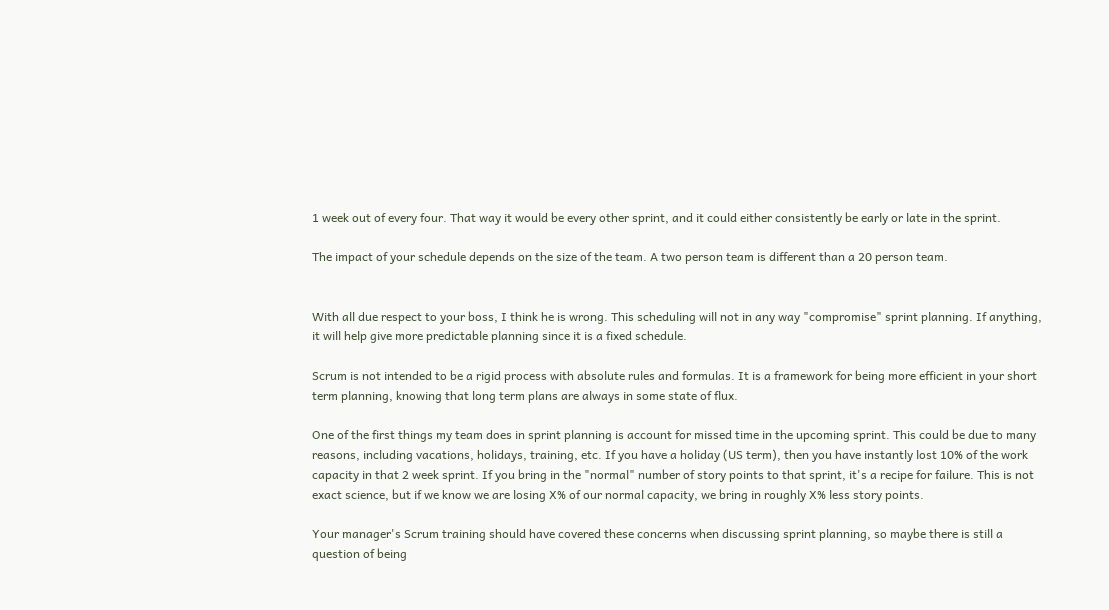1 week out of every four. That way it would be every other sprint, and it could either consistently be early or late in the sprint.

The impact of your schedule depends on the size of the team. A two person team is different than a 20 person team.


With all due respect to your boss, I think he is wrong. This scheduling will not in any way "compromise" sprint planning. If anything, it will help give more predictable planning since it is a fixed schedule.

Scrum is not intended to be a rigid process with absolute rules and formulas. It is a framework for being more efficient in your short term planning, knowing that long term plans are always in some state of flux.

One of the first things my team does in sprint planning is account for missed time in the upcoming sprint. This could be due to many reasons, including vacations, holidays, training, etc. If you have a holiday (US term), then you have instantly lost 10% of the work capacity in that 2 week sprint. If you bring in the "normal" number of story points to that sprint, it's a recipe for failure. This is not exact science, but if we know we are losing X% of our normal capacity, we bring in roughly X% less story points.

Your manager's Scrum training should have covered these concerns when discussing sprint planning, so maybe there is still a question of being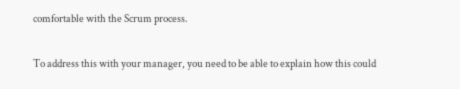comfortable with the Scrum process.

To address this with your manager, you need to be able to explain how this could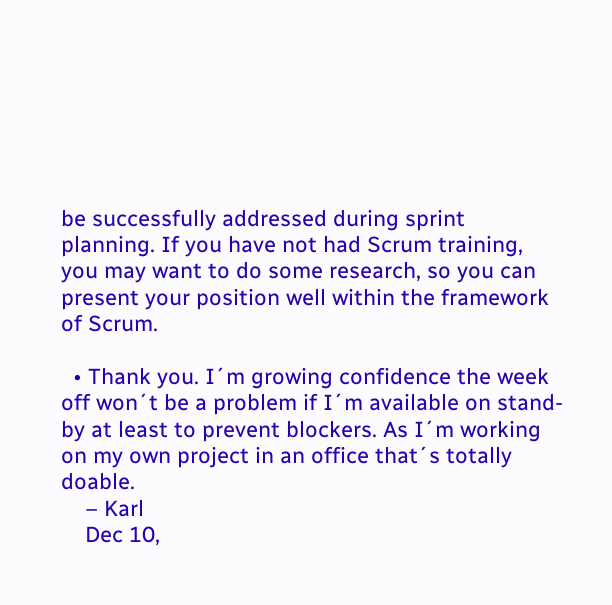be successfully addressed during sprint planning. If you have not had Scrum training, you may want to do some research, so you can present your position well within the framework of Scrum.

  • Thank you. I´m growing confidence the week off won´t be a problem if I´m available on stand-by at least to prevent blockers. As I´m working on my own project in an office that´s totally doable.
    – Karl
    Dec 10,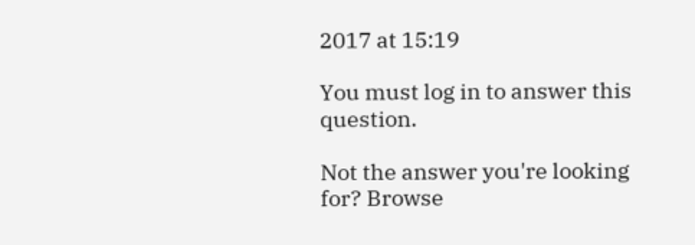2017 at 15:19

You must log in to answer this question.

Not the answer you're looking for? Browse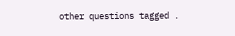other questions tagged .